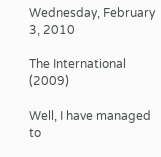Wednesday, February 3, 2010

The International (2009)

Well, I have managed to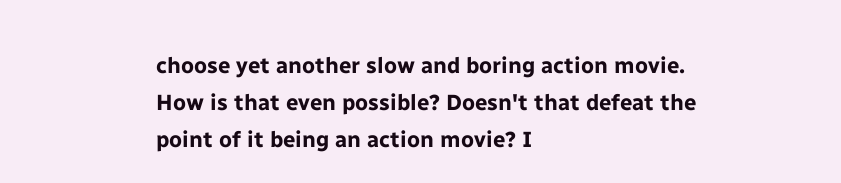choose yet another slow and boring action movie. How is that even possible? Doesn't that defeat the point of it being an action movie? I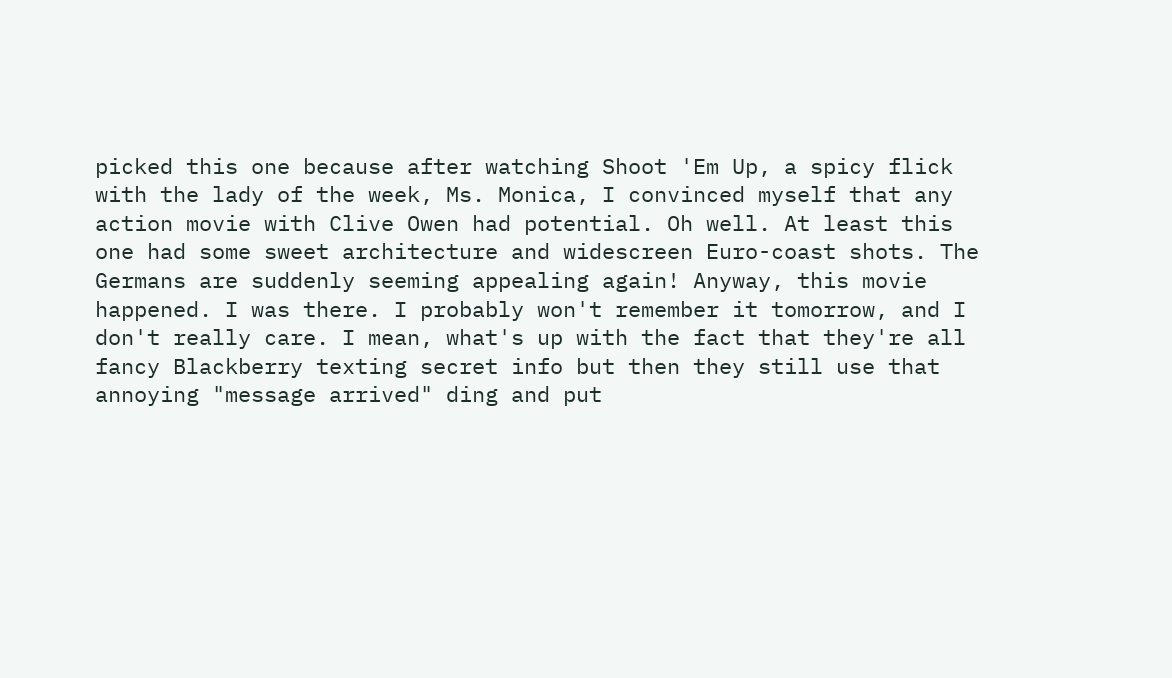picked this one because after watching Shoot 'Em Up, a spicy flick with the lady of the week, Ms. Monica, I convinced myself that any action movie with Clive Owen had potential. Oh well. At least this one had some sweet architecture and widescreen Euro-coast shots. The Germans are suddenly seeming appealing again! Anyway, this movie happened. I was there. I probably won't remember it tomorrow, and I don't really care. I mean, what's up with the fact that they're all fancy Blackberry texting secret info but then they still use that annoying "message arrived" ding and put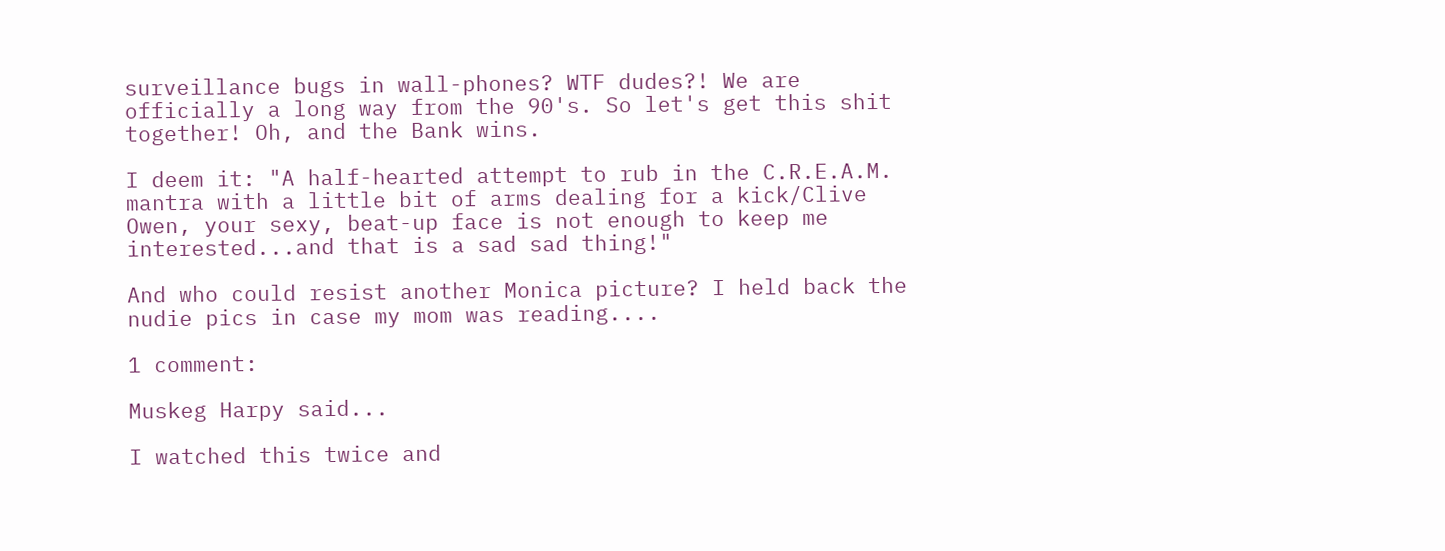surveillance bugs in wall-phones? WTF dudes?! We are officially a long way from the 90's. So let's get this shit together! Oh, and the Bank wins.

I deem it: "A half-hearted attempt to rub in the C.R.E.A.M. mantra with a little bit of arms dealing for a kick/Clive Owen, your sexy, beat-up face is not enough to keep me interested...and that is a sad sad thing!"

And who could resist another Monica picture? I held back the nudie pics in case my mom was reading....

1 comment:

Muskeg Harpy said...

I watched this twice and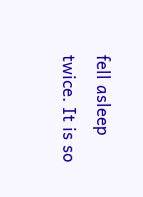fell asleep twice. It is so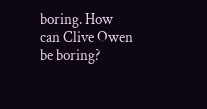boring. How can Clive Owen be boring?